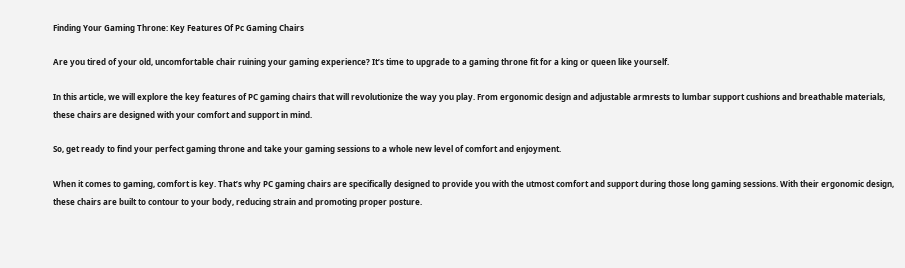Finding Your Gaming Throne: Key Features Of Pc Gaming Chairs

Are you tired of your old, uncomfortable chair ruining your gaming experience? It’s time to upgrade to a gaming throne fit for a king or queen like yourself.

In this article, we will explore the key features of PC gaming chairs that will revolutionize the way you play. From ergonomic design and adjustable armrests to lumbar support cushions and breathable materials, these chairs are designed with your comfort and support in mind.

So, get ready to find your perfect gaming throne and take your gaming sessions to a whole new level of comfort and enjoyment.

When it comes to gaming, comfort is key. That’s why PC gaming chairs are specifically designed to provide you with the utmost comfort and support during those long gaming sessions. With their ergonomic design, these chairs are built to contour to your body, reducing strain and promoting proper posture.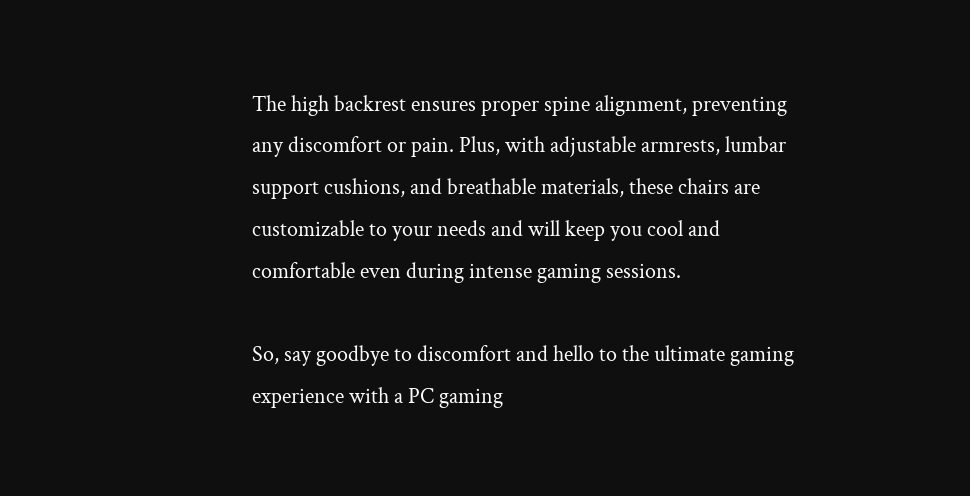The high backrest ensures proper spine alignment, preventing any discomfort or pain. Plus, with adjustable armrests, lumbar support cushions, and breathable materials, these chairs are customizable to your needs and will keep you cool and comfortable even during intense gaming sessions.

So, say goodbye to discomfort and hello to the ultimate gaming experience with a PC gaming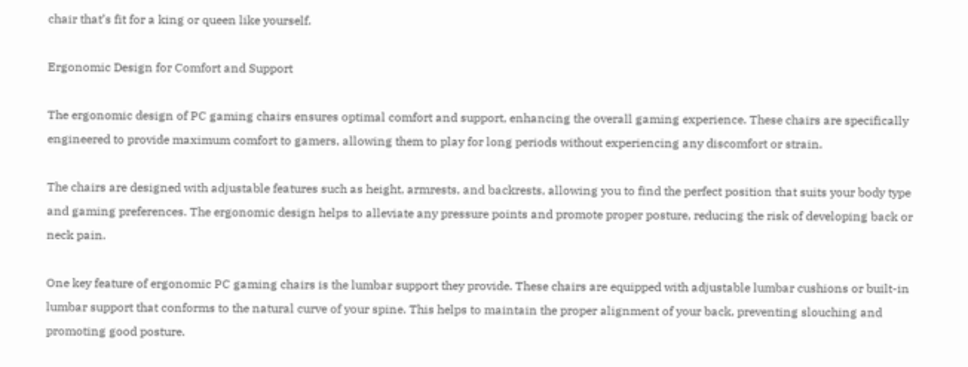chair that’s fit for a king or queen like yourself.

Ergonomic Design for Comfort and Support

The ergonomic design of PC gaming chairs ensures optimal comfort and support, enhancing the overall gaming experience. These chairs are specifically engineered to provide maximum comfort to gamers, allowing them to play for long periods without experiencing any discomfort or strain.

The chairs are designed with adjustable features such as height, armrests, and backrests, allowing you to find the perfect position that suits your body type and gaming preferences. The ergonomic design helps to alleviate any pressure points and promote proper posture, reducing the risk of developing back or neck pain.

One key feature of ergonomic PC gaming chairs is the lumbar support they provide. These chairs are equipped with adjustable lumbar cushions or built-in lumbar support that conforms to the natural curve of your spine. This helps to maintain the proper alignment of your back, preventing slouching and promoting good posture.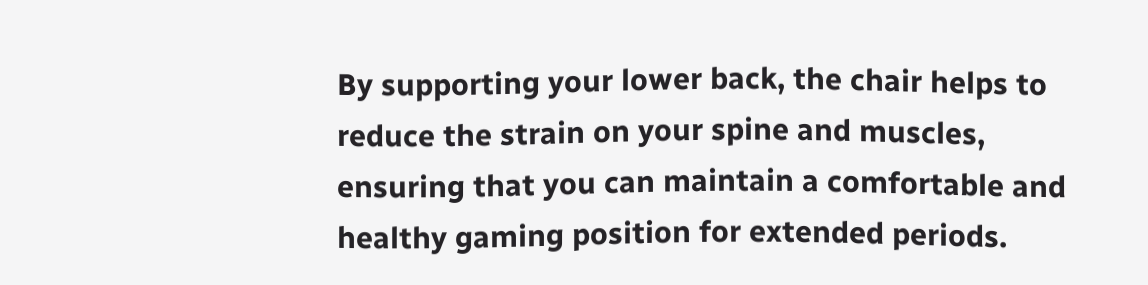By supporting your lower back, the chair helps to reduce the strain on your spine and muscles, ensuring that you can maintain a comfortable and healthy gaming position for extended periods.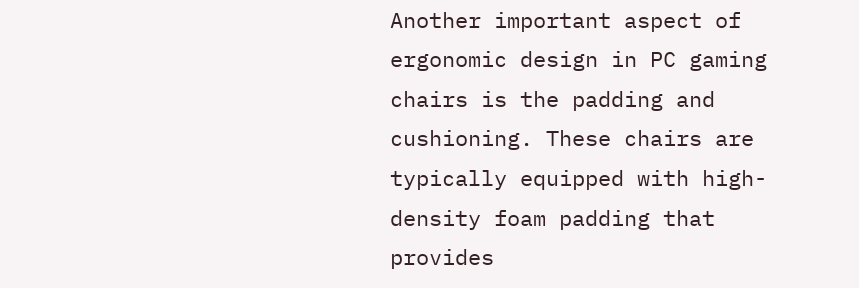Another important aspect of ergonomic design in PC gaming chairs is the padding and cushioning. These chairs are typically equipped with high-density foam padding that provides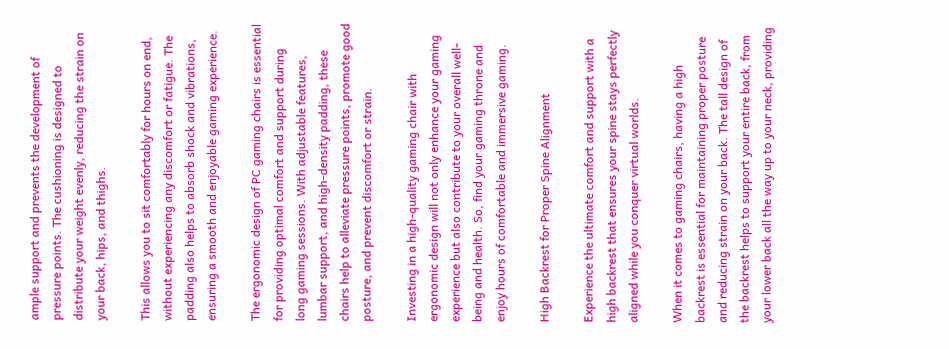ample support and prevents the development of pressure points. The cushioning is designed to distribute your weight evenly, reducing the strain on your back, hips, and thighs.

This allows you to sit comfortably for hours on end, without experiencing any discomfort or fatigue. The padding also helps to absorb shock and vibrations, ensuring a smooth and enjoyable gaming experience.

The ergonomic design of PC gaming chairs is essential for providing optimal comfort and support during long gaming sessions. With adjustable features, lumbar support, and high-density padding, these chairs help to alleviate pressure points, promote good posture, and prevent discomfort or strain.

Investing in a high-quality gaming chair with ergonomic design will not only enhance your gaming experience but also contribute to your overall well-being and health. So, find your gaming throne and enjoy hours of comfortable and immersive gaming.

High Backrest for Proper Spine Alignment

Experience the ultimate comfort and support with a high backrest that ensures your spine stays perfectly aligned while you conquer virtual worlds.

When it comes to gaming chairs, having a high backrest is essential for maintaining proper posture and reducing strain on your back. The tall design of the backrest helps to support your entire back, from your lower back all the way up to your neck, providing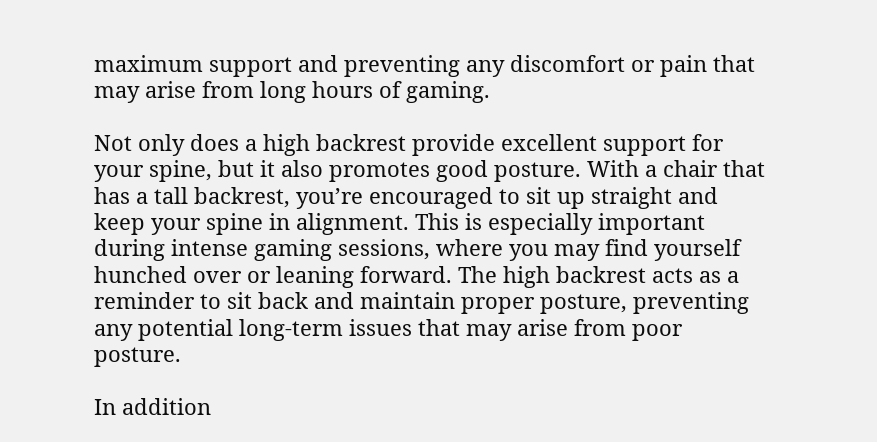maximum support and preventing any discomfort or pain that may arise from long hours of gaming.

Not only does a high backrest provide excellent support for your spine, but it also promotes good posture. With a chair that has a tall backrest, you’re encouraged to sit up straight and keep your spine in alignment. This is especially important during intense gaming sessions, where you may find yourself hunched over or leaning forward. The high backrest acts as a reminder to sit back and maintain proper posture, preventing any potential long-term issues that may arise from poor posture.

In addition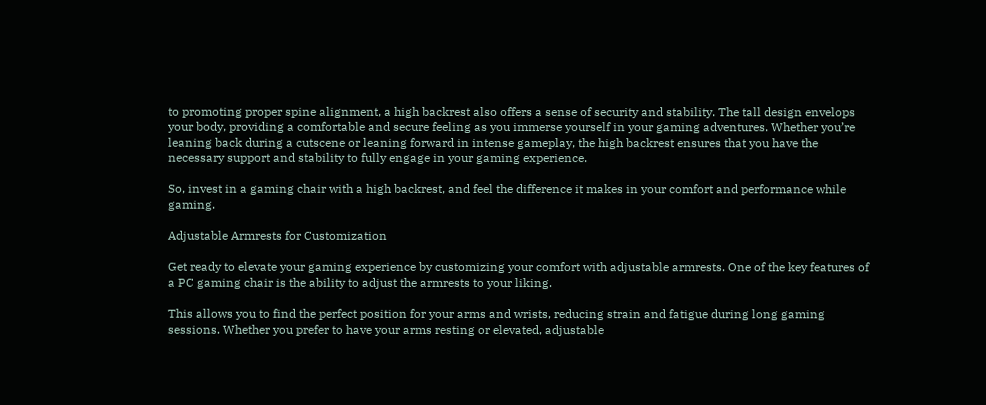to promoting proper spine alignment, a high backrest also offers a sense of security and stability. The tall design envelops your body, providing a comfortable and secure feeling as you immerse yourself in your gaming adventures. Whether you’re leaning back during a cutscene or leaning forward in intense gameplay, the high backrest ensures that you have the necessary support and stability to fully engage in your gaming experience.

So, invest in a gaming chair with a high backrest, and feel the difference it makes in your comfort and performance while gaming.

Adjustable Armrests for Customization

Get ready to elevate your gaming experience by customizing your comfort with adjustable armrests. One of the key features of a PC gaming chair is the ability to adjust the armrests to your liking.

This allows you to find the perfect position for your arms and wrists, reducing strain and fatigue during long gaming sessions. Whether you prefer to have your arms resting or elevated, adjustable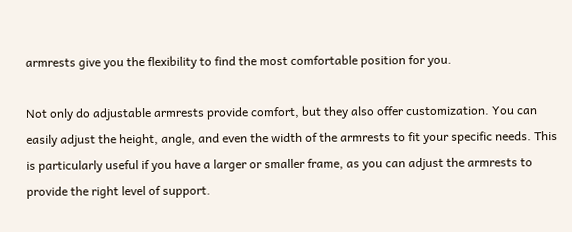armrests give you the flexibility to find the most comfortable position for you.

Not only do adjustable armrests provide comfort, but they also offer customization. You can easily adjust the height, angle, and even the width of the armrests to fit your specific needs. This is particularly useful if you have a larger or smaller frame, as you can adjust the armrests to provide the right level of support.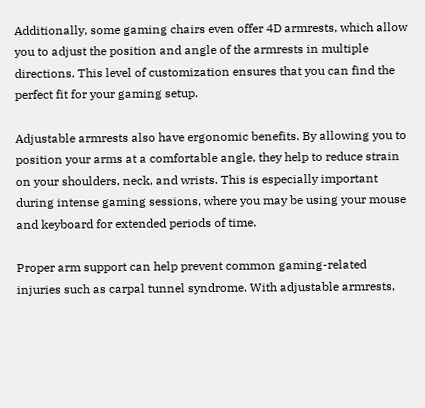Additionally, some gaming chairs even offer 4D armrests, which allow you to adjust the position and angle of the armrests in multiple directions. This level of customization ensures that you can find the perfect fit for your gaming setup.

Adjustable armrests also have ergonomic benefits. By allowing you to position your arms at a comfortable angle, they help to reduce strain on your shoulders, neck, and wrists. This is especially important during intense gaming sessions, where you may be using your mouse and keyboard for extended periods of time.

Proper arm support can help prevent common gaming-related injuries such as carpal tunnel syndrome. With adjustable armrests,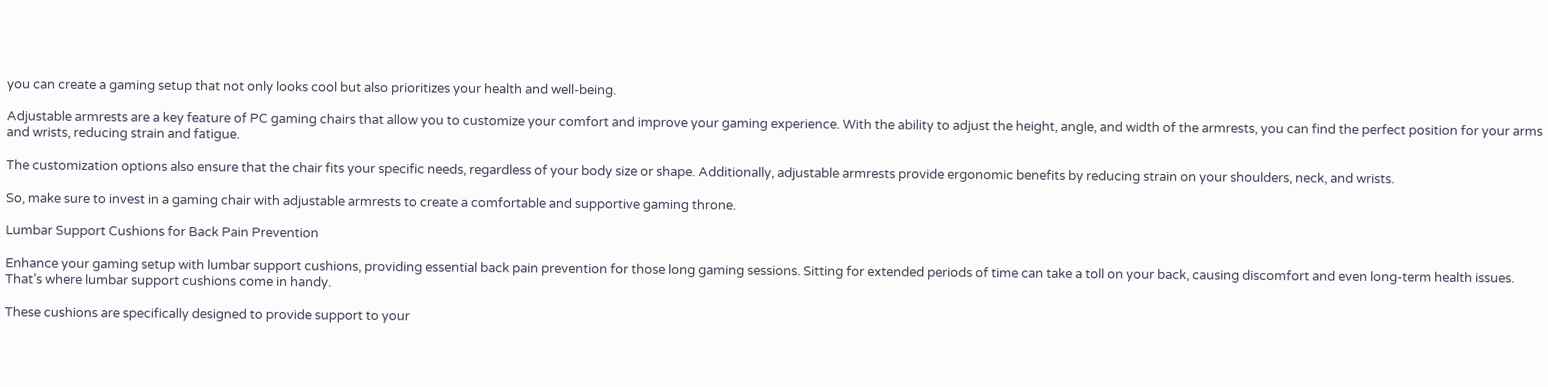you can create a gaming setup that not only looks cool but also prioritizes your health and well-being.

Adjustable armrests are a key feature of PC gaming chairs that allow you to customize your comfort and improve your gaming experience. With the ability to adjust the height, angle, and width of the armrests, you can find the perfect position for your arms and wrists, reducing strain and fatigue.

The customization options also ensure that the chair fits your specific needs, regardless of your body size or shape. Additionally, adjustable armrests provide ergonomic benefits by reducing strain on your shoulders, neck, and wrists.

So, make sure to invest in a gaming chair with adjustable armrests to create a comfortable and supportive gaming throne.

Lumbar Support Cushions for Back Pain Prevention

Enhance your gaming setup with lumbar support cushions, providing essential back pain prevention for those long gaming sessions. Sitting for extended periods of time can take a toll on your back, causing discomfort and even long-term health issues. That’s where lumbar support cushions come in handy.

These cushions are specifically designed to provide support to your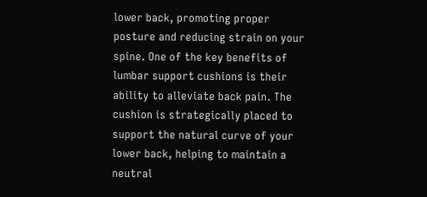lower back, promoting proper posture and reducing strain on your spine. One of the key benefits of lumbar support cushions is their ability to alleviate back pain. The cushion is strategically placed to support the natural curve of your lower back, helping to maintain a neutral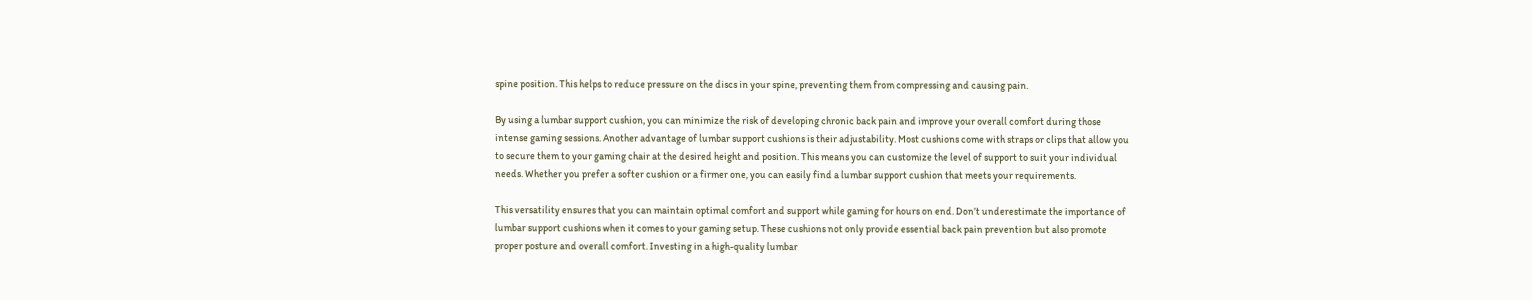spine position. This helps to reduce pressure on the discs in your spine, preventing them from compressing and causing pain.

By using a lumbar support cushion, you can minimize the risk of developing chronic back pain and improve your overall comfort during those intense gaming sessions. Another advantage of lumbar support cushions is their adjustability. Most cushions come with straps or clips that allow you to secure them to your gaming chair at the desired height and position. This means you can customize the level of support to suit your individual needs. Whether you prefer a softer cushion or a firmer one, you can easily find a lumbar support cushion that meets your requirements.

This versatility ensures that you can maintain optimal comfort and support while gaming for hours on end. Don’t underestimate the importance of lumbar support cushions when it comes to your gaming setup. These cushions not only provide essential back pain prevention but also promote proper posture and overall comfort. Investing in a high-quality lumbar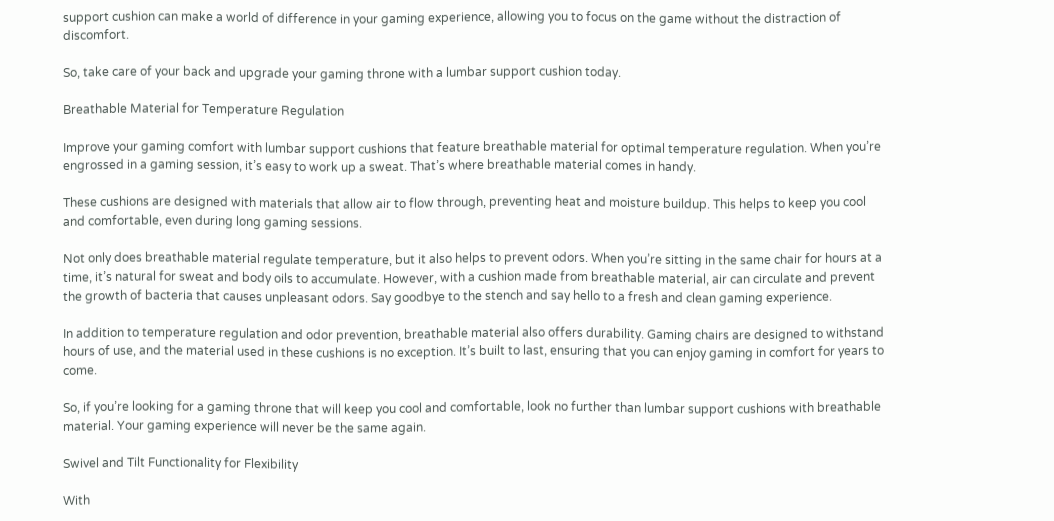support cushion can make a world of difference in your gaming experience, allowing you to focus on the game without the distraction of discomfort.

So, take care of your back and upgrade your gaming throne with a lumbar support cushion today.

Breathable Material for Temperature Regulation

Improve your gaming comfort with lumbar support cushions that feature breathable material for optimal temperature regulation. When you’re engrossed in a gaming session, it’s easy to work up a sweat. That’s where breathable material comes in handy.

These cushions are designed with materials that allow air to flow through, preventing heat and moisture buildup. This helps to keep you cool and comfortable, even during long gaming sessions.

Not only does breathable material regulate temperature, but it also helps to prevent odors. When you’re sitting in the same chair for hours at a time, it’s natural for sweat and body oils to accumulate. However, with a cushion made from breathable material, air can circulate and prevent the growth of bacteria that causes unpleasant odors. Say goodbye to the stench and say hello to a fresh and clean gaming experience.

In addition to temperature regulation and odor prevention, breathable material also offers durability. Gaming chairs are designed to withstand hours of use, and the material used in these cushions is no exception. It’s built to last, ensuring that you can enjoy gaming in comfort for years to come.

So, if you’re looking for a gaming throne that will keep you cool and comfortable, look no further than lumbar support cushions with breathable material. Your gaming experience will never be the same again.

Swivel and Tilt Functionality for Flexibility

With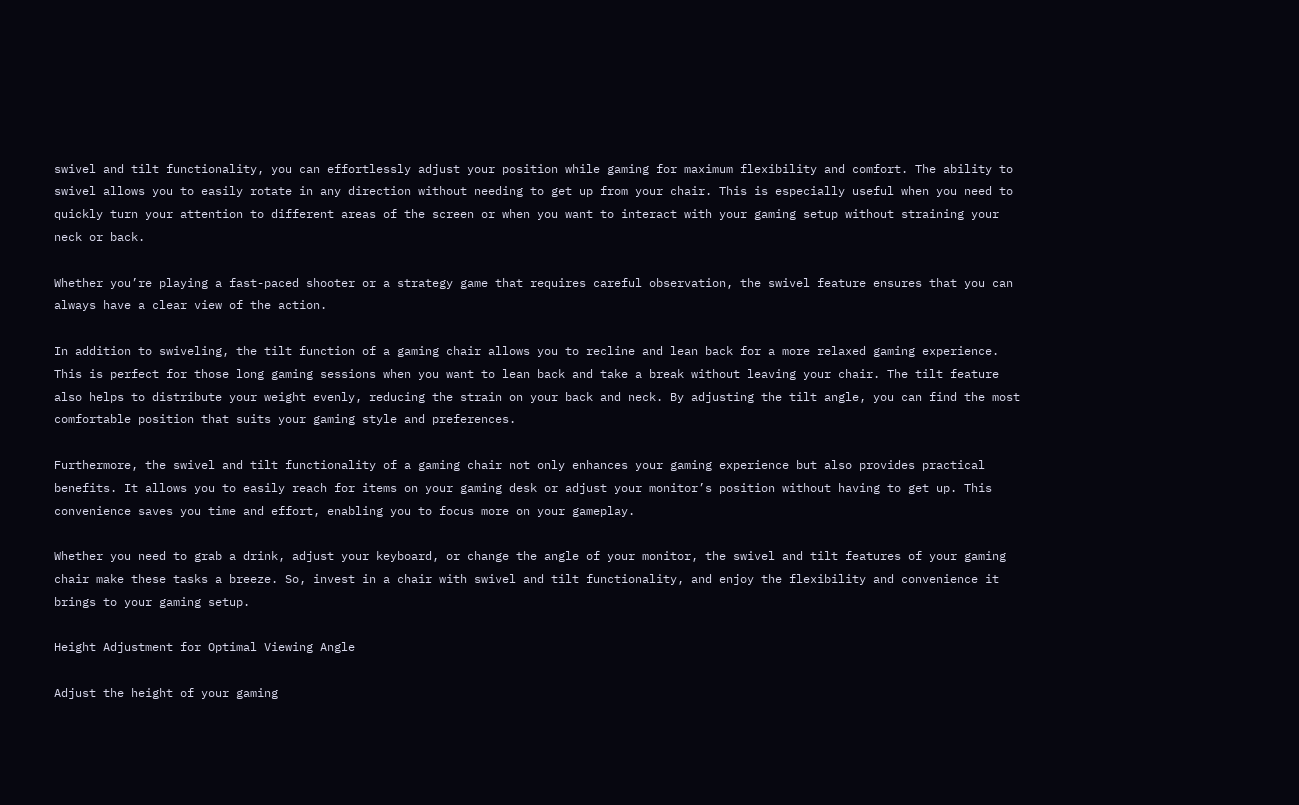swivel and tilt functionality, you can effortlessly adjust your position while gaming for maximum flexibility and comfort. The ability to swivel allows you to easily rotate in any direction without needing to get up from your chair. This is especially useful when you need to quickly turn your attention to different areas of the screen or when you want to interact with your gaming setup without straining your neck or back.

Whether you’re playing a fast-paced shooter or a strategy game that requires careful observation, the swivel feature ensures that you can always have a clear view of the action.

In addition to swiveling, the tilt function of a gaming chair allows you to recline and lean back for a more relaxed gaming experience. This is perfect for those long gaming sessions when you want to lean back and take a break without leaving your chair. The tilt feature also helps to distribute your weight evenly, reducing the strain on your back and neck. By adjusting the tilt angle, you can find the most comfortable position that suits your gaming style and preferences.

Furthermore, the swivel and tilt functionality of a gaming chair not only enhances your gaming experience but also provides practical benefits. It allows you to easily reach for items on your gaming desk or adjust your monitor’s position without having to get up. This convenience saves you time and effort, enabling you to focus more on your gameplay.

Whether you need to grab a drink, adjust your keyboard, or change the angle of your monitor, the swivel and tilt features of your gaming chair make these tasks a breeze. So, invest in a chair with swivel and tilt functionality, and enjoy the flexibility and convenience it brings to your gaming setup.

Height Adjustment for Optimal Viewing Angle

Adjust the height of your gaming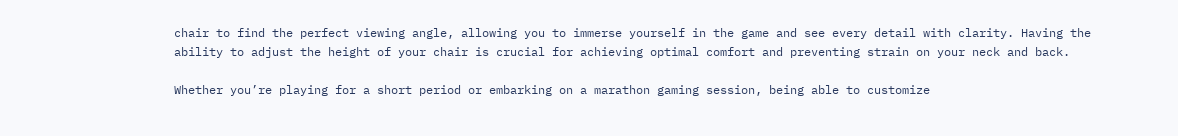chair to find the perfect viewing angle, allowing you to immerse yourself in the game and see every detail with clarity. Having the ability to adjust the height of your chair is crucial for achieving optimal comfort and preventing strain on your neck and back.

Whether you’re playing for a short period or embarking on a marathon gaming session, being able to customize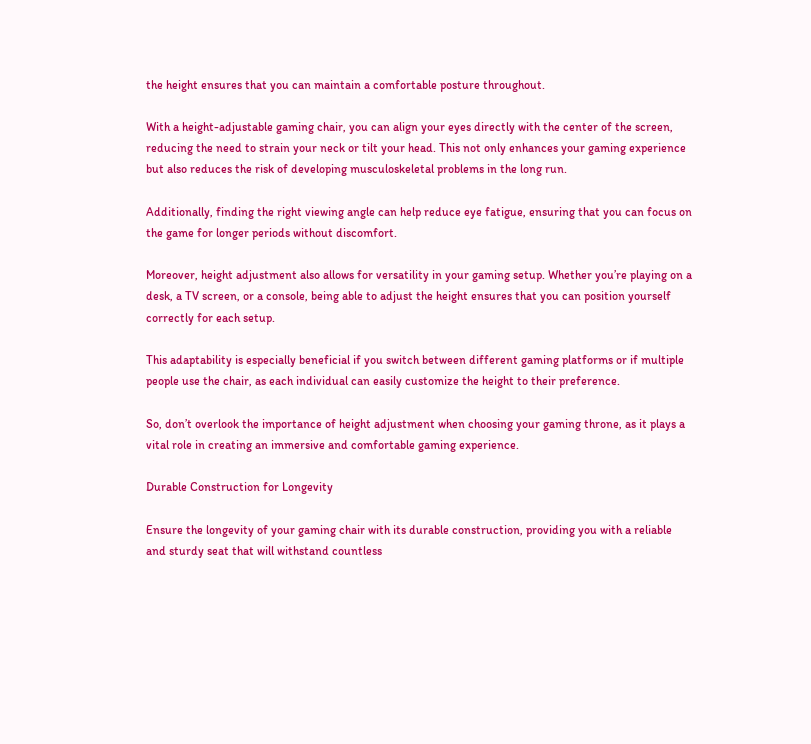the height ensures that you can maintain a comfortable posture throughout.

With a height-adjustable gaming chair, you can align your eyes directly with the center of the screen, reducing the need to strain your neck or tilt your head. This not only enhances your gaming experience but also reduces the risk of developing musculoskeletal problems in the long run.

Additionally, finding the right viewing angle can help reduce eye fatigue, ensuring that you can focus on the game for longer periods without discomfort.

Moreover, height adjustment also allows for versatility in your gaming setup. Whether you’re playing on a desk, a TV screen, or a console, being able to adjust the height ensures that you can position yourself correctly for each setup.

This adaptability is especially beneficial if you switch between different gaming platforms or if multiple people use the chair, as each individual can easily customize the height to their preference.

So, don’t overlook the importance of height adjustment when choosing your gaming throne, as it plays a vital role in creating an immersive and comfortable gaming experience.

Durable Construction for Longevity

Ensure the longevity of your gaming chair with its durable construction, providing you with a reliable and sturdy seat that will withstand countless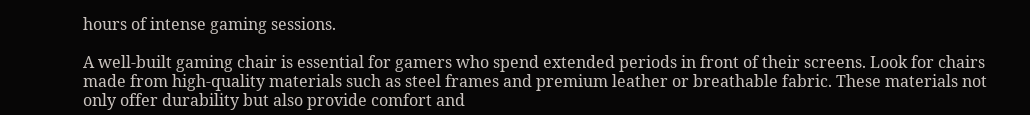hours of intense gaming sessions.

A well-built gaming chair is essential for gamers who spend extended periods in front of their screens. Look for chairs made from high-quality materials such as steel frames and premium leather or breathable fabric. These materials not only offer durability but also provide comfort and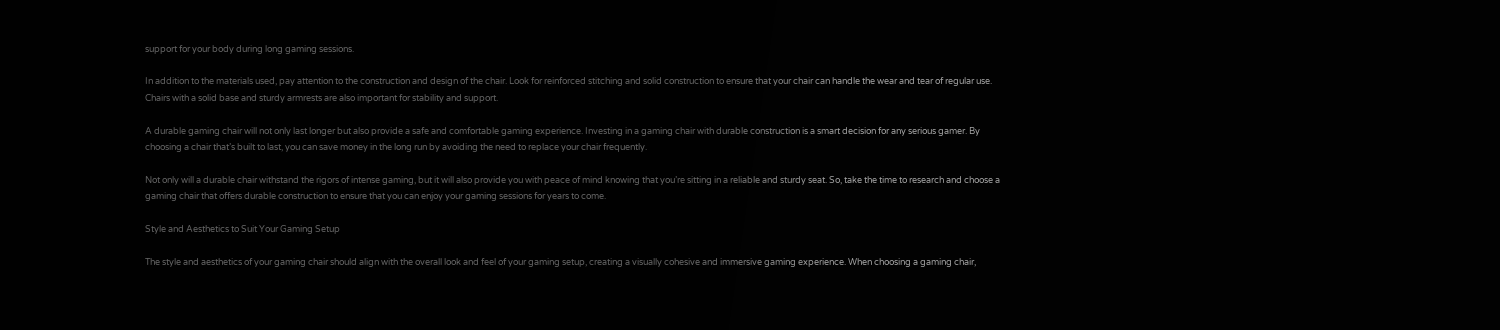support for your body during long gaming sessions.

In addition to the materials used, pay attention to the construction and design of the chair. Look for reinforced stitching and solid construction to ensure that your chair can handle the wear and tear of regular use. Chairs with a solid base and sturdy armrests are also important for stability and support.

A durable gaming chair will not only last longer but also provide a safe and comfortable gaming experience. Investing in a gaming chair with durable construction is a smart decision for any serious gamer. By choosing a chair that’s built to last, you can save money in the long run by avoiding the need to replace your chair frequently.

Not only will a durable chair withstand the rigors of intense gaming, but it will also provide you with peace of mind knowing that you’re sitting in a reliable and sturdy seat. So, take the time to research and choose a gaming chair that offers durable construction to ensure that you can enjoy your gaming sessions for years to come.

Style and Aesthetics to Suit Your Gaming Setup

The style and aesthetics of your gaming chair should align with the overall look and feel of your gaming setup, creating a visually cohesive and immersive gaming experience. When choosing a gaming chair,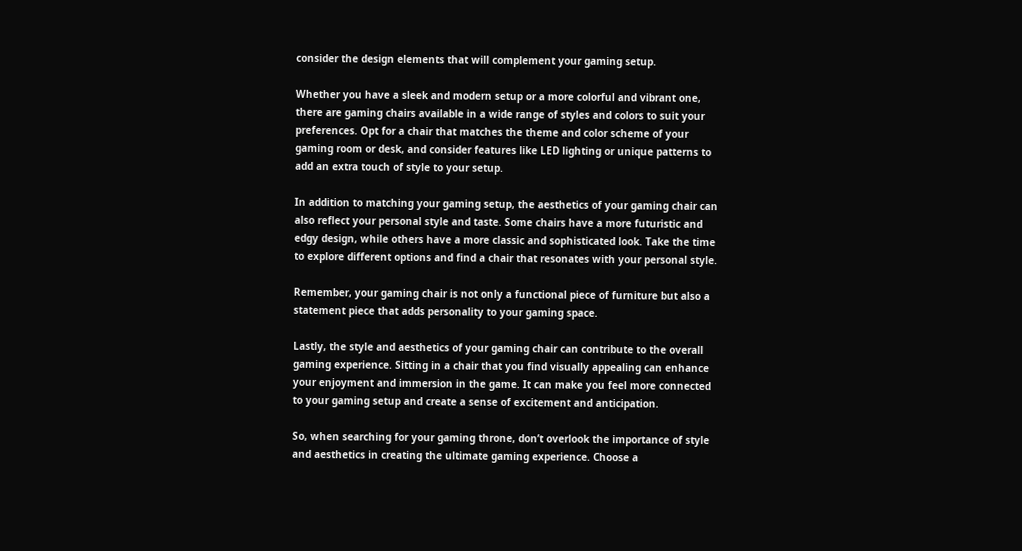consider the design elements that will complement your gaming setup.

Whether you have a sleek and modern setup or a more colorful and vibrant one, there are gaming chairs available in a wide range of styles and colors to suit your preferences. Opt for a chair that matches the theme and color scheme of your gaming room or desk, and consider features like LED lighting or unique patterns to add an extra touch of style to your setup.

In addition to matching your gaming setup, the aesthetics of your gaming chair can also reflect your personal style and taste. Some chairs have a more futuristic and edgy design, while others have a more classic and sophisticated look. Take the time to explore different options and find a chair that resonates with your personal style.

Remember, your gaming chair is not only a functional piece of furniture but also a statement piece that adds personality to your gaming space.

Lastly, the style and aesthetics of your gaming chair can contribute to the overall gaming experience. Sitting in a chair that you find visually appealing can enhance your enjoyment and immersion in the game. It can make you feel more connected to your gaming setup and create a sense of excitement and anticipation.

So, when searching for your gaming throne, don’t overlook the importance of style and aesthetics in creating the ultimate gaming experience. Choose a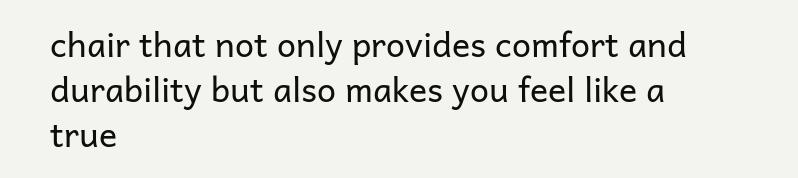chair that not only provides comfort and durability but also makes you feel like a true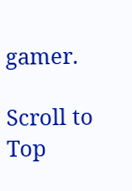gamer.

Scroll to Top